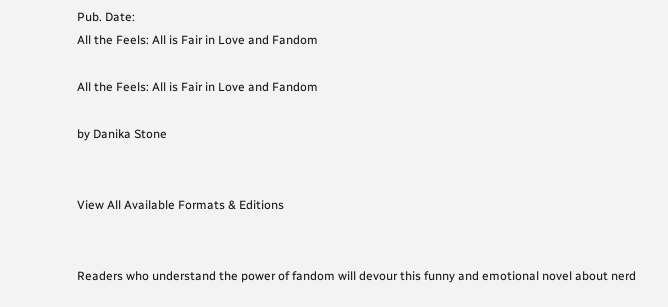Pub. Date:
All the Feels: All is Fair in Love and Fandom

All the Feels: All is Fair in Love and Fandom

by Danika Stone


View All Available Formats & Editions


Readers who understand the power of fandom will devour this funny and emotional novel about nerd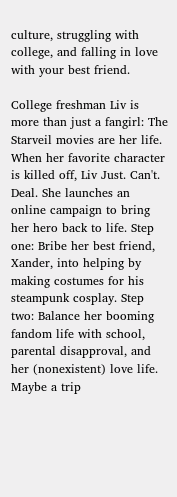culture, struggling with college, and falling in love with your best friend.

College freshman Liv is more than just a fangirl: The Starveil movies are her life. When her favorite character is killed off, Liv Just. Can't. Deal. She launches an online campaign to bring her hero back to life. Step one: Bribe her best friend, Xander, into helping by making costumes for his steampunk cosplay. Step two: Balance her booming fandom life with school, parental disapproval, and her (nonexistent) love life. Maybe a trip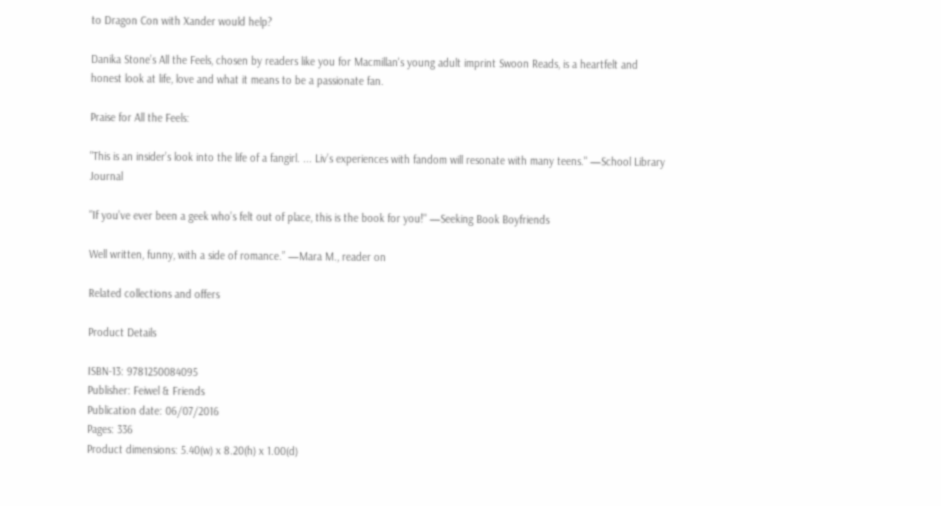to Dragon Con with Xander would help?

Danika Stone’s All the Feels, chosen by readers like you for Macmillan's young adult imprint Swoon Reads, is a heartfelt and honest look at life, love and what it means to be a passionate fan.

Praise for All the Feels:

"This is an insider’s look into the life of a fangirl. ... Liv’s experiences with fandom will resonate with many teens." —School Library Journal

"If you’ve ever been a geek who’s felt out of place, this is the book for you!" —Seeking Book Boyfriends

Well written, funny, with a side of romance.” —Mara M., reader on

Related collections and offers

Product Details

ISBN-13: 9781250084095
Publisher: Feiwel & Friends
Publication date: 06/07/2016
Pages: 336
Product dimensions: 5.40(w) x 8.20(h) x 1.00(d)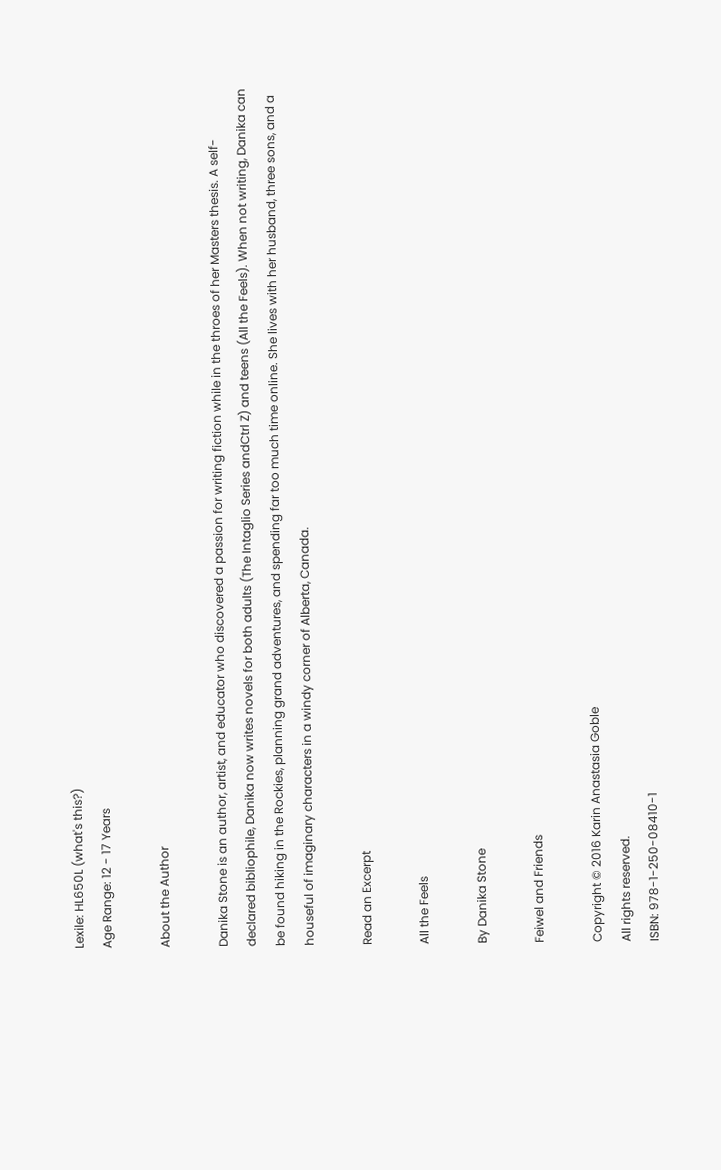Lexile: HL650L (what's this?)
Age Range: 12 - 17 Years

About the Author

Danika Stone is an author, artist, and educator who discovered a passion for writing fiction while in the throes of her Masters thesis. A self-declared bibliophile, Danika now writes novels for both adults (The Intaglio Series andCtrl Z) and teens (All the Feels). When not writing, Danika can be found hiking in the Rockies, planning grand adventures, and spending far too much time online. She lives with her husband, three sons, and a houseful of imaginary characters in a windy corner of Alberta, Canada.

Read an Excerpt

All the Feels

By Danika Stone

Feiwel and Friends

Copyright © 2016 Karin Anastasia Goble
All rights reserved.
ISBN: 978-1-250-08410-1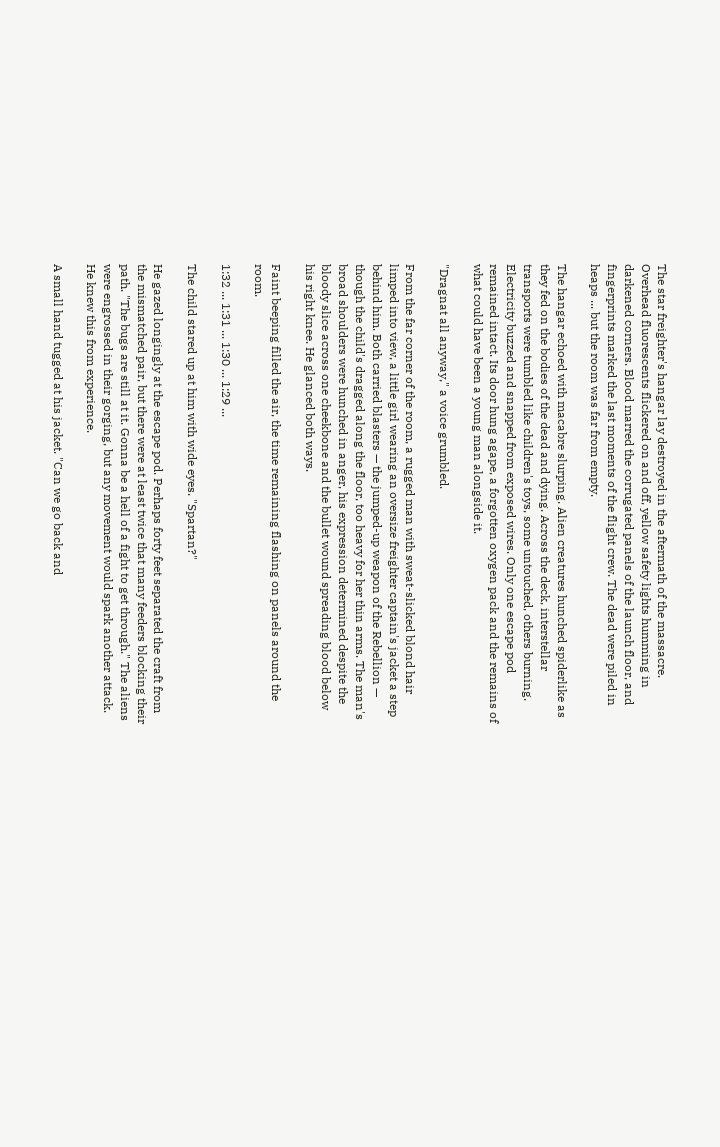The star freighter's hangar lay destroyed in the aftermath of the massacre. Overhead fluorescents flickered on and off, yellow safety lights humming in darkened corners. Blood marred the corrugated panels of the launch floor, and fingerprints marked the last moments of the flight crew. The dead were piled in heaps ... but the room was far from empty.

The hangar echoed with macabre slurping. Alien creatures hunched spiderlike as they fed on the bodies of the dead and dying. Across the deck, interstellar transports were tumbled like children's toys, some untouched, others burning. Electricity buzzed and snapped from exposed wires. Only one escape pod remained intact. Its door hung agape, a forgotten oxygen pack and the remains of what could have been a young man alongside it.

"Dragnat all anyway," a voice grumbled.

From the far corner of the room, a rugged man with sweat-slicked blond hair limped into view, a little girl wearing an oversize freighter captain's jacket a step behind him. Both carried blasters — the jumped-up weapon of the Rebellion — though the child's dragged along the floor, too heavy for her thin arms. The man's broad shoulders were hunched in anger, his expression determined despite the bloody slice across one cheekbone and the bullet wound spreading blood below his right knee. He glanced both ways.

Faint beeping filled the air, the time remaining flashing on panels around the room.

1:32 ... 1:31 ... 1:30 ... 1:29 ...

The child stared up at him with wide eyes. "Spartan?"

He gazed longingly at the escape pod. Perhaps forty feet separated the craft from the mismatched pair, but there were at least twice that many feeders blocking their path. "The bugs are still at it. Gonna be a hell of a fight to get through." The aliens were engrossed in their gorging, but any movement would spark another attack. He knew this from experience.

A small hand tugged at his jacket. "Can we go back and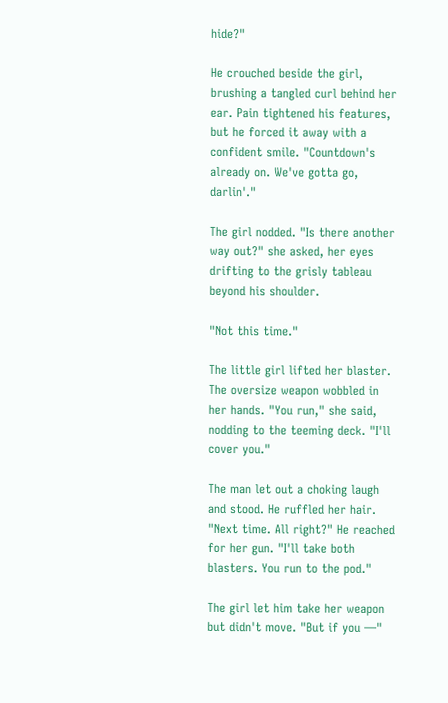hide?"

He crouched beside the girl, brushing a tangled curl behind her ear. Pain tightened his features, but he forced it away with a confident smile. "Countdown's already on. We've gotta go, darlin'."

The girl nodded. "Is there another way out?" she asked, her eyes drifting to the grisly tableau beyond his shoulder.

"Not this time."

The little girl lifted her blaster. The oversize weapon wobbled in her hands. "You run," she said, nodding to the teeming deck. "I'll cover you."

The man let out a choking laugh and stood. He ruffled her hair. "Next time. All right?" He reached for her gun. "I'll take both blasters. You run to the pod."

The girl let him take her weapon but didn't move. "But if you —"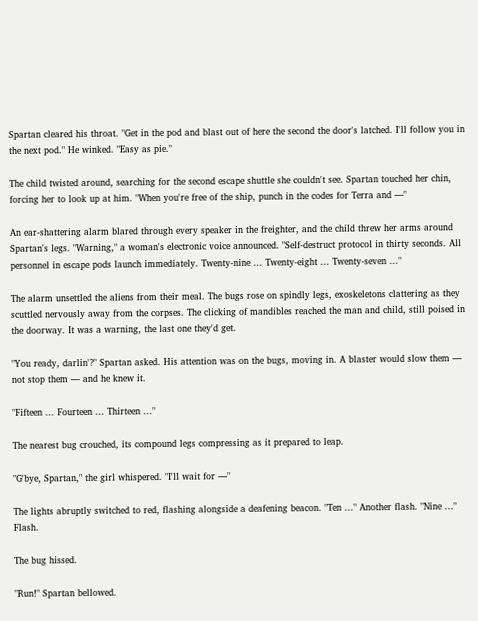Spartan cleared his throat. "Get in the pod and blast out of here the second the door's latched. I'll follow you in the next pod." He winked. "Easy as pie."

The child twisted around, searching for the second escape shuttle she couldn't see. Spartan touched her chin, forcing her to look up at him. "When you're free of the ship, punch in the codes for Terra and —"

An ear-shattering alarm blared through every speaker in the freighter, and the child threw her arms around Spartan's legs. "Warning," a woman's electronic voice announced. "Self-destruct protocol in thirty seconds. All personnel in escape pods launch immediately. Twenty-nine ... Twenty-eight ... Twenty-seven ..."

The alarm unsettled the aliens from their meal. The bugs rose on spindly legs, exoskeletons clattering as they scuttled nervously away from the corpses. The clicking of mandibles reached the man and child, still poised in the doorway. It was a warning, the last one they'd get.

"You ready, darlin'?" Spartan asked. His attention was on the bugs, moving in. A blaster would slow them — not stop them — and he knew it.

"Fifteen ... Fourteen ... Thirteen ..."

The nearest bug crouched, its compound legs compressing as it prepared to leap.

"G'bye, Spartan," the girl whispered. "I'll wait for —"

The lights abruptly switched to red, flashing alongside a deafening beacon. "Ten ..." Another flash. "Nine ..." Flash.

The bug hissed.

"Run!" Spartan bellowed.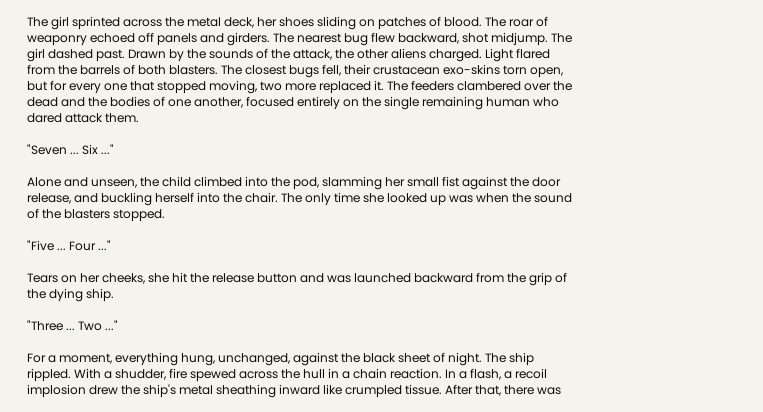The girl sprinted across the metal deck, her shoes sliding on patches of blood. The roar of weaponry echoed off panels and girders. The nearest bug flew backward, shot midjump. The girl dashed past. Drawn by the sounds of the attack, the other aliens charged. Light flared from the barrels of both blasters. The closest bugs fell, their crustacean exo-skins torn open, but for every one that stopped moving, two more replaced it. The feeders clambered over the dead and the bodies of one another, focused entirely on the single remaining human who dared attack them.

"Seven ... Six ..."

Alone and unseen, the child climbed into the pod, slamming her small fist against the door release, and buckling herself into the chair. The only time she looked up was when the sound of the blasters stopped.

"Five ... Four ..."

Tears on her cheeks, she hit the release button and was launched backward from the grip of the dying ship.

"Three ... Two ..."

For a moment, everything hung, unchanged, against the black sheet of night. The ship rippled. With a shudder, fire spewed across the hull in a chain reaction. In a flash, a recoil implosion drew the ship's metal sheathing inward like crumpled tissue. After that, there was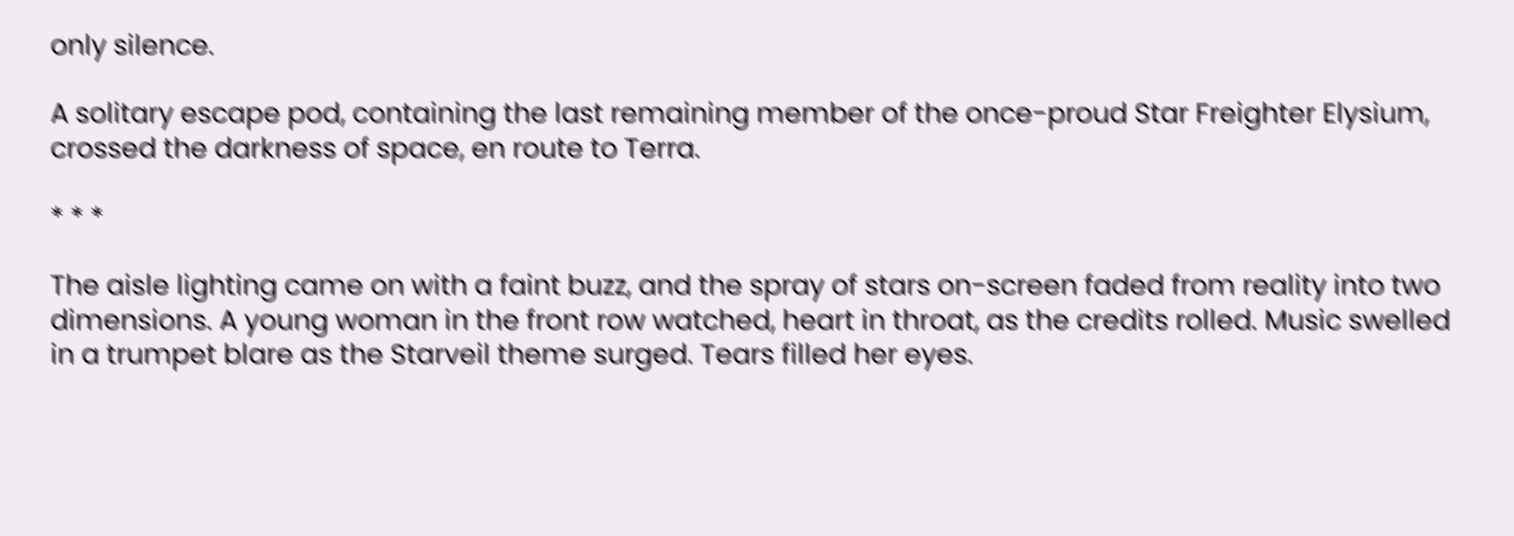only silence.

A solitary escape pod, containing the last remaining member of the once-proud Star Freighter Elysium, crossed the darkness of space, en route to Terra.

* * *

The aisle lighting came on with a faint buzz, and the spray of stars on-screen faded from reality into two dimensions. A young woman in the front row watched, heart in throat, as the credits rolled. Music swelled in a trumpet blare as the Starveil theme surged. Tears filled her eyes.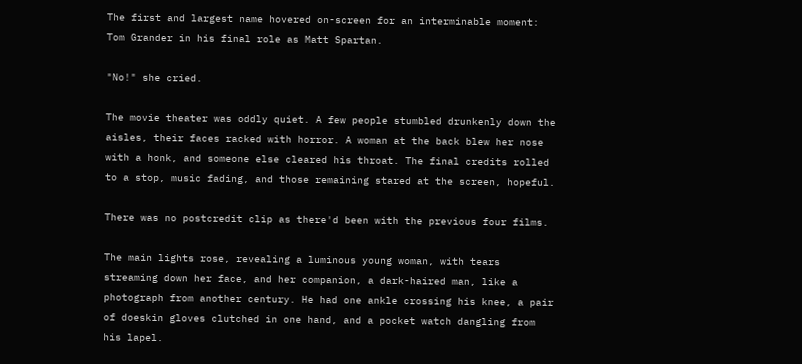The first and largest name hovered on-screen for an interminable moment: Tom Grander in his final role as Matt Spartan.

"No!" she cried.

The movie theater was oddly quiet. A few people stumbled drunkenly down the aisles, their faces racked with horror. A woman at the back blew her nose with a honk, and someone else cleared his throat. The final credits rolled to a stop, music fading, and those remaining stared at the screen, hopeful.

There was no postcredit clip as there'd been with the previous four films.

The main lights rose, revealing a luminous young woman, with tears streaming down her face, and her companion, a dark-haired man, like a photograph from another century. He had one ankle crossing his knee, a pair of doeskin gloves clutched in one hand, and a pocket watch dangling from his lapel.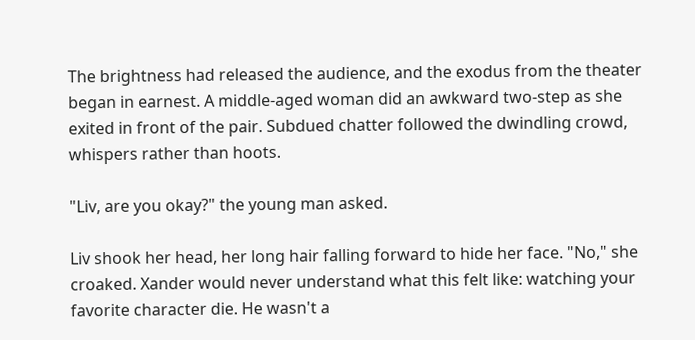The brightness had released the audience, and the exodus from the theater began in earnest. A middle-aged woman did an awkward two-step as she exited in front of the pair. Subdued chatter followed the dwindling crowd, whispers rather than hoots.

"Liv, are you okay?" the young man asked.

Liv shook her head, her long hair falling forward to hide her face. "No," she croaked. Xander would never understand what this felt like: watching your favorite character die. He wasn't a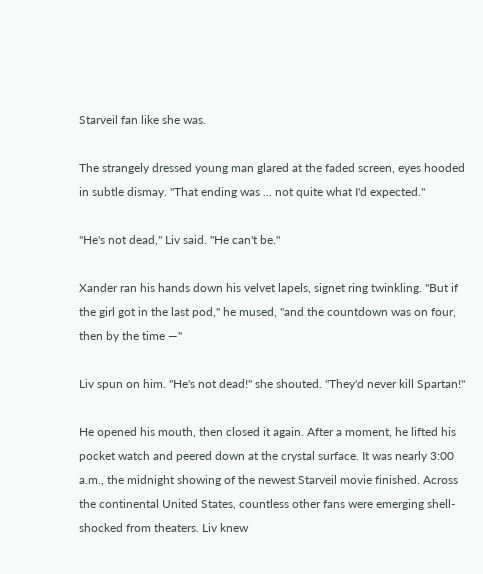Starveil fan like she was.

The strangely dressed young man glared at the faded screen, eyes hooded in subtle dismay. "That ending was ... not quite what I'd expected."

"He's not dead," Liv said. "He can't be."

Xander ran his hands down his velvet lapels, signet ring twinkling. "But if the girl got in the last pod," he mused, "and the countdown was on four, then by the time —"

Liv spun on him. "He's not dead!" she shouted. "They'd never kill Spartan!"

He opened his mouth, then closed it again. After a moment, he lifted his pocket watch and peered down at the crystal surface. It was nearly 3:00 a.m., the midnight showing of the newest Starveil movie finished. Across the continental United States, countless other fans were emerging shell-shocked from theaters. Liv knew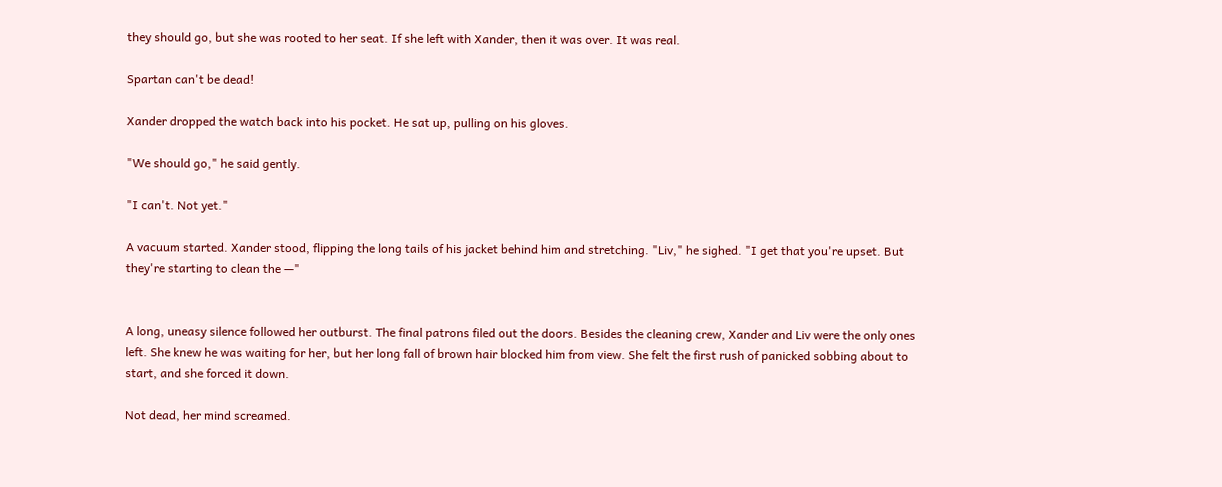they should go, but she was rooted to her seat. If she left with Xander, then it was over. It was real.

Spartan can't be dead!

Xander dropped the watch back into his pocket. He sat up, pulling on his gloves.

"We should go," he said gently.

"I can't. Not yet."

A vacuum started. Xander stood, flipping the long tails of his jacket behind him and stretching. "Liv," he sighed. "I get that you're upset. But they're starting to clean the —"


A long, uneasy silence followed her outburst. The final patrons filed out the doors. Besides the cleaning crew, Xander and Liv were the only ones left. She knew he was waiting for her, but her long fall of brown hair blocked him from view. She felt the first rush of panicked sobbing about to start, and she forced it down.

Not dead, her mind screamed.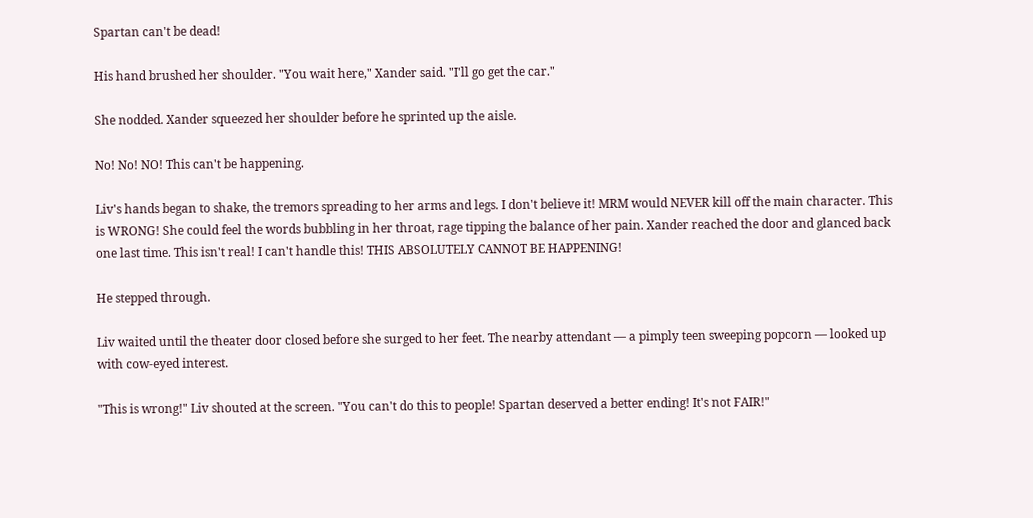Spartan can't be dead!

His hand brushed her shoulder. "You wait here," Xander said. "I'll go get the car."

She nodded. Xander squeezed her shoulder before he sprinted up the aisle.

No! No! NO! This can't be happening.

Liv's hands began to shake, the tremors spreading to her arms and legs. I don't believe it! MRM would NEVER kill off the main character. This is WRONG! She could feel the words bubbling in her throat, rage tipping the balance of her pain. Xander reached the door and glanced back one last time. This isn't real! I can't handle this! THIS ABSOLUTELY CANNOT BE HAPPENING!

He stepped through.

Liv waited until the theater door closed before she surged to her feet. The nearby attendant — a pimply teen sweeping popcorn — looked up with cow-eyed interest.

"This is wrong!" Liv shouted at the screen. "You can't do this to people! Spartan deserved a better ending! It's not FAIR!"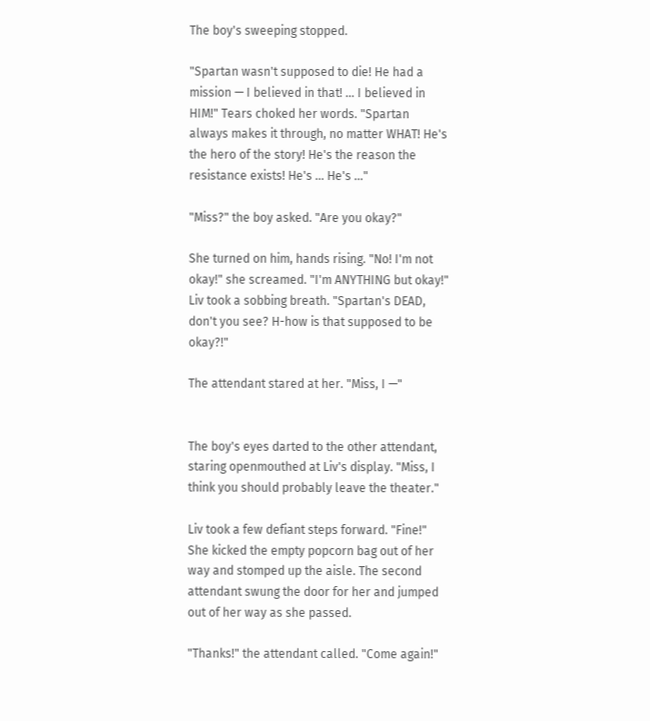The boy's sweeping stopped.

"Spartan wasn't supposed to die! He had a mission — I believed in that! ... I believed in HIM!" Tears choked her words. "Spartan always makes it through, no matter WHAT! He's the hero of the story! He's the reason the resistance exists! He's ... He's ..."

"Miss?" the boy asked. "Are you okay?"

She turned on him, hands rising. "No! I'm not okay!" she screamed. "I'm ANYTHING but okay!" Liv took a sobbing breath. "Spartan's DEAD, don't you see? H-how is that supposed to be okay?!"

The attendant stared at her. "Miss, I —"


The boy's eyes darted to the other attendant, staring openmouthed at Liv's display. "Miss, I think you should probably leave the theater."

Liv took a few defiant steps forward. "Fine!" She kicked the empty popcorn bag out of her way and stomped up the aisle. The second attendant swung the door for her and jumped out of her way as she passed.

"Thanks!" the attendant called. "Come again!"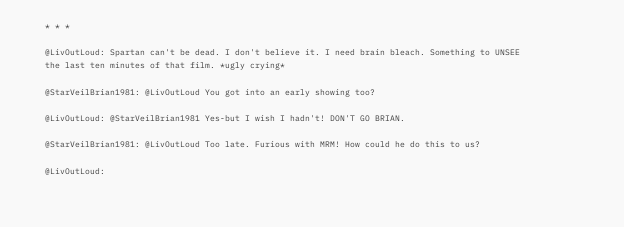* * *

@LivOutLoud: Spartan can't be dead. I don't believe it. I need brain bleach. Something to UNSEE the last ten minutes of that film. *ugly crying*

@StarVeilBrian1981: @LivOutLoud You got into an early showing too?

@LivOutLoud: @StarVeilBrian1981 Yes-but I wish I hadn't! DON'T GO BRIAN.

@StarVeilBrian1981: @LivOutLoud Too late. Furious with MRM! How could he do this to us?

@LivOutLoud: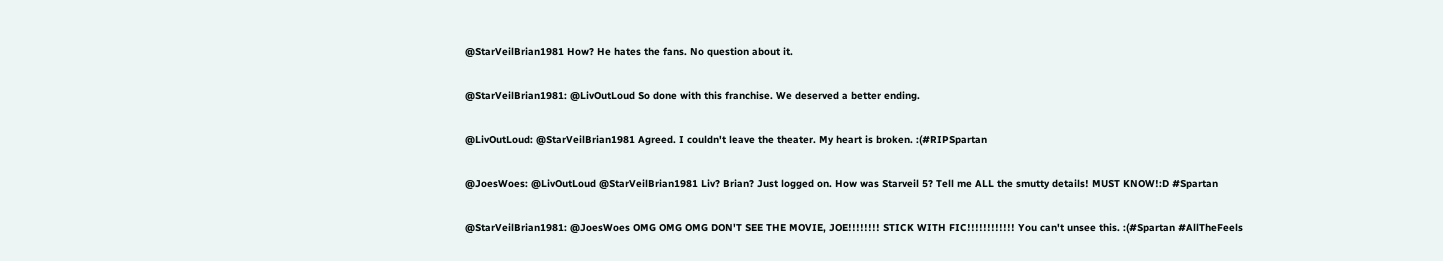@StarVeilBrian1981 How? He hates the fans. No question about it.

@StarVeilBrian1981: @LivOutLoud So done with this franchise. We deserved a better ending.

@LivOutLoud: @StarVeilBrian1981 Agreed. I couldn't leave the theater. My heart is broken. :(#RIPSpartan

@JoesWoes: @LivOutLoud @StarVeilBrian1981 Liv? Brian? Just logged on. How was Starveil 5? Tell me ALL the smutty details! MUST KNOW!:D #Spartan

@StarVeilBrian1981: @JoesWoes OMG OMG OMG DON'T SEE THE MOVIE, JOE!!!!!!!! STICK WITH FIC!!!!!!!!!!!! You can't unsee this. :(#Spartan #AllTheFeels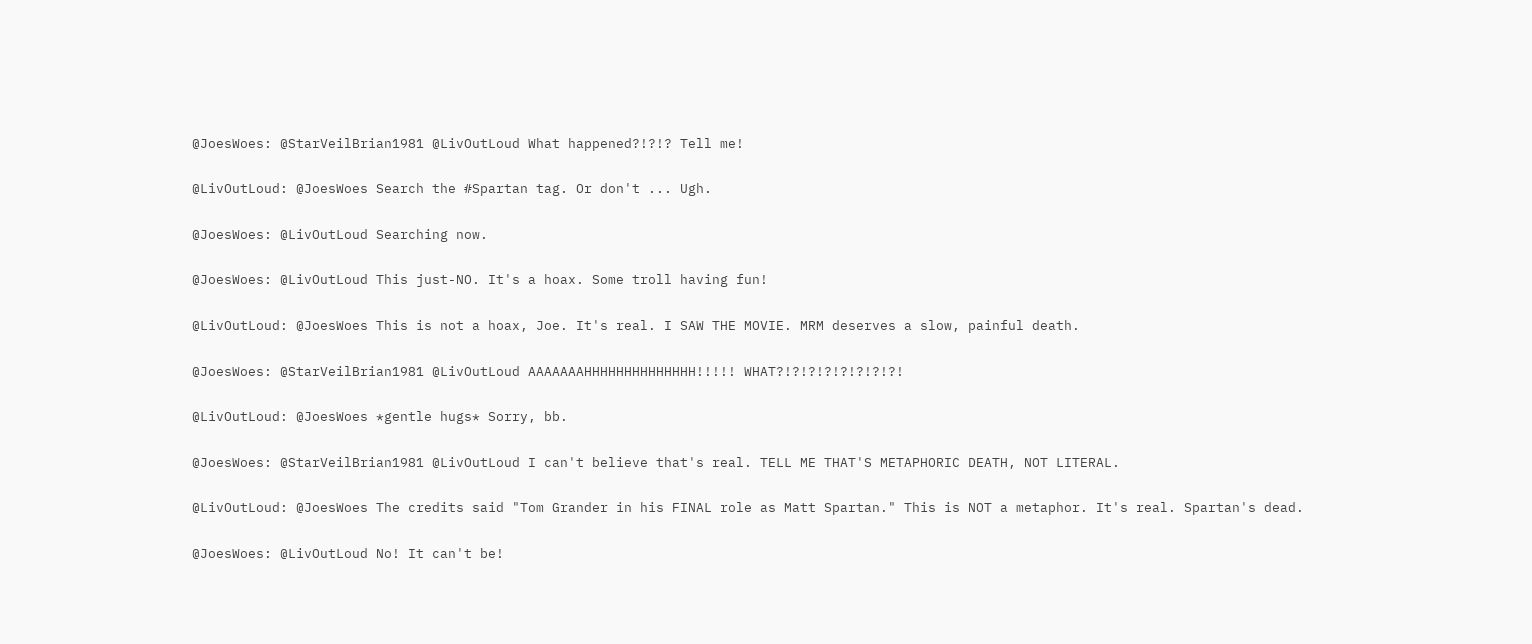@JoesWoes: @StarVeilBrian1981 @LivOutLoud What happened?!?!? Tell me!

@LivOutLoud: @JoesWoes Search the #Spartan tag. Or don't ... Ugh.

@JoesWoes: @LivOutLoud Searching now.

@JoesWoes: @LivOutLoud This just-NO. It's a hoax. Some troll having fun!

@LivOutLoud: @JoesWoes This is not a hoax, Joe. It's real. I SAW THE MOVIE. MRM deserves a slow, painful death.

@JoesWoes: @StarVeilBrian1981 @LivOutLoud AAAAAAAHHHHHHHHHHHHHH!!!!! WHAT?!?!?!?!?!?!?!?!

@LivOutLoud: @JoesWoes *gentle hugs* Sorry, bb.

@JoesWoes: @StarVeilBrian1981 @LivOutLoud I can't believe that's real. TELL ME THAT'S METAPHORIC DEATH, NOT LITERAL.

@LivOutLoud: @JoesWoes The credits said "Tom Grander in his FINAL role as Matt Spartan." This is NOT a metaphor. It's real. Spartan's dead.

@JoesWoes: @LivOutLoud No! It can't be!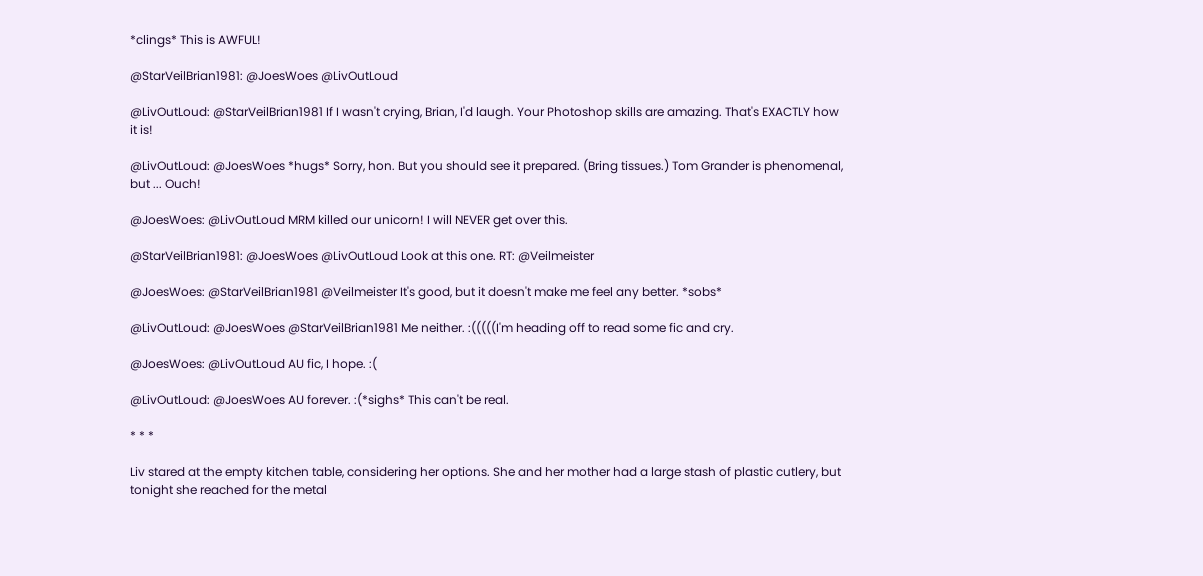*clings* This is AWFUL!

@StarVeilBrian1981: @JoesWoes @LivOutLoud

@LivOutLoud: @StarVeilBrian1981 If I wasn't crying, Brian, I'd laugh. Your Photoshop skills are amazing. That's EXACTLY how it is!

@LivOutLoud: @JoesWoes *hugs* Sorry, hon. But you should see it prepared. (Bring tissues.) Tom Grander is phenomenal, but ... Ouch!

@JoesWoes: @LivOutLoud MRM killed our unicorn! I will NEVER get over this.

@StarVeilBrian1981: @JoesWoes @LivOutLoud Look at this one. RT: @Veilmeister

@JoesWoes: @StarVeilBrian1981 @Veilmeister It's good, but it doesn't make me feel any better. *sobs*

@LivOutLoud: @JoesWoes @StarVeilBrian1981 Me neither. :(((((I'm heading off to read some fic and cry.

@JoesWoes: @LivOutLoud AU fic, I hope. :(

@LivOutLoud: @JoesWoes AU forever. :(*sighs* This can't be real.

* * *

Liv stared at the empty kitchen table, considering her options. She and her mother had a large stash of plastic cutlery, but tonight she reached for the metal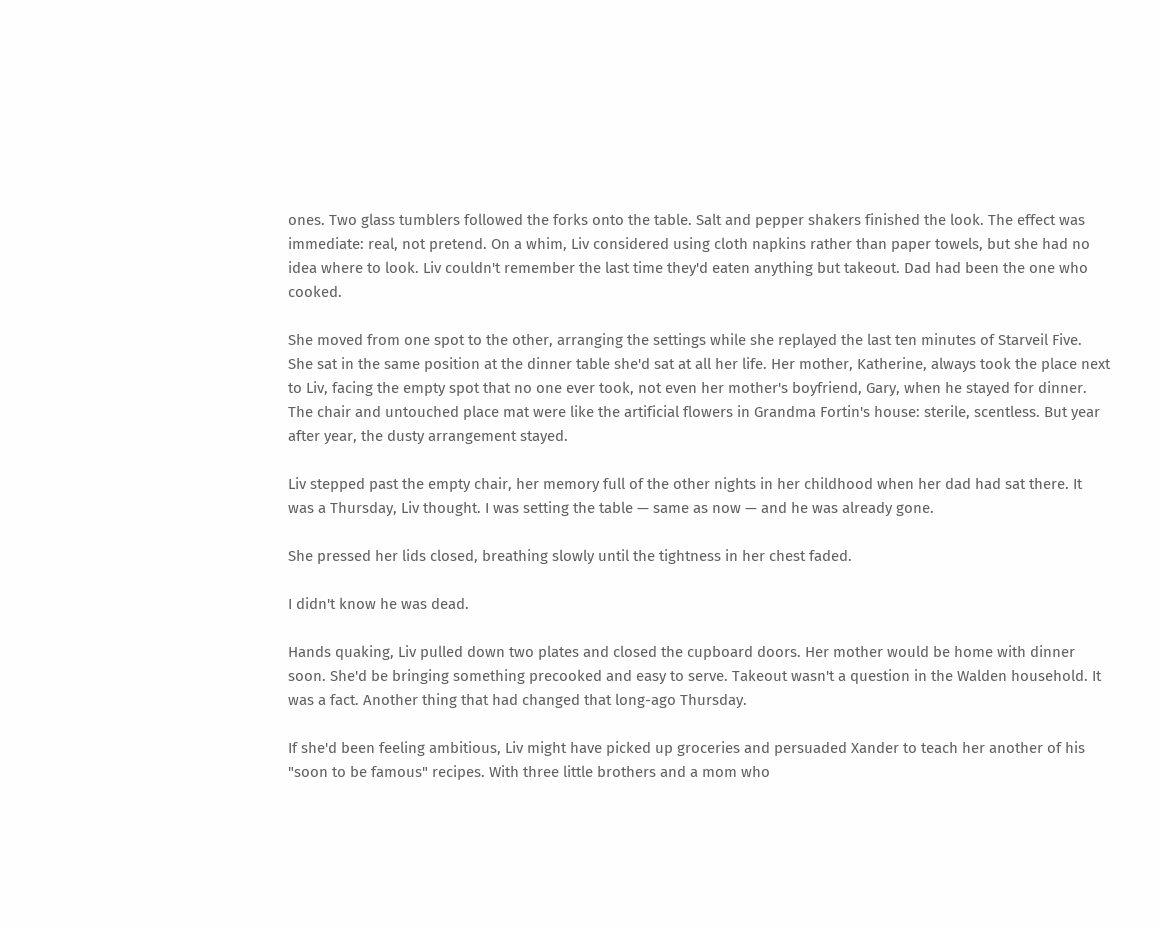ones. Two glass tumblers followed the forks onto the table. Salt and pepper shakers finished the look. The effect was immediate: real, not pretend. On a whim, Liv considered using cloth napkins rather than paper towels, but she had no idea where to look. Liv couldn't remember the last time they'd eaten anything but takeout. Dad had been the one who cooked.

She moved from one spot to the other, arranging the settings while she replayed the last ten minutes of Starveil Five. She sat in the same position at the dinner table she'd sat at all her life. Her mother, Katherine, always took the place next to Liv, facing the empty spot that no one ever took, not even her mother's boyfriend, Gary, when he stayed for dinner. The chair and untouched place mat were like the artificial flowers in Grandma Fortin's house: sterile, scentless. But year after year, the dusty arrangement stayed.

Liv stepped past the empty chair, her memory full of the other nights in her childhood when her dad had sat there. It was a Thursday, Liv thought. I was setting the table — same as now — and he was already gone.

She pressed her lids closed, breathing slowly until the tightness in her chest faded.

I didn't know he was dead.

Hands quaking, Liv pulled down two plates and closed the cupboard doors. Her mother would be home with dinner soon. She'd be bringing something precooked and easy to serve. Takeout wasn't a question in the Walden household. It was a fact. Another thing that had changed that long-ago Thursday.

If she'd been feeling ambitious, Liv might have picked up groceries and persuaded Xander to teach her another of his "soon to be famous" recipes. With three little brothers and a mom who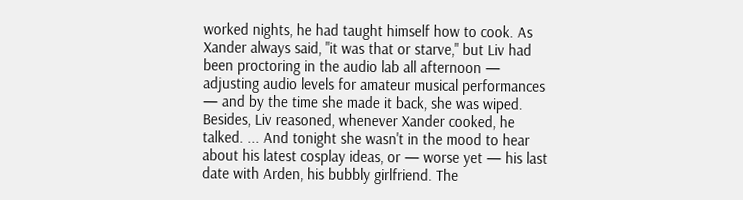worked nights, he had taught himself how to cook. As Xander always said, "it was that or starve," but Liv had been proctoring in the audio lab all afternoon — adjusting audio levels for amateur musical performances — and by the time she made it back, she was wiped. Besides, Liv reasoned, whenever Xander cooked, he talked. ... And tonight she wasn't in the mood to hear about his latest cosplay ideas, or — worse yet — his last date with Arden, his bubbly girlfriend. The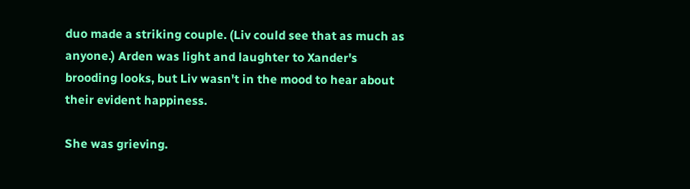duo made a striking couple. (Liv could see that as much as anyone.) Arden was light and laughter to Xander's brooding looks, but Liv wasn't in the mood to hear about their evident happiness.

She was grieving.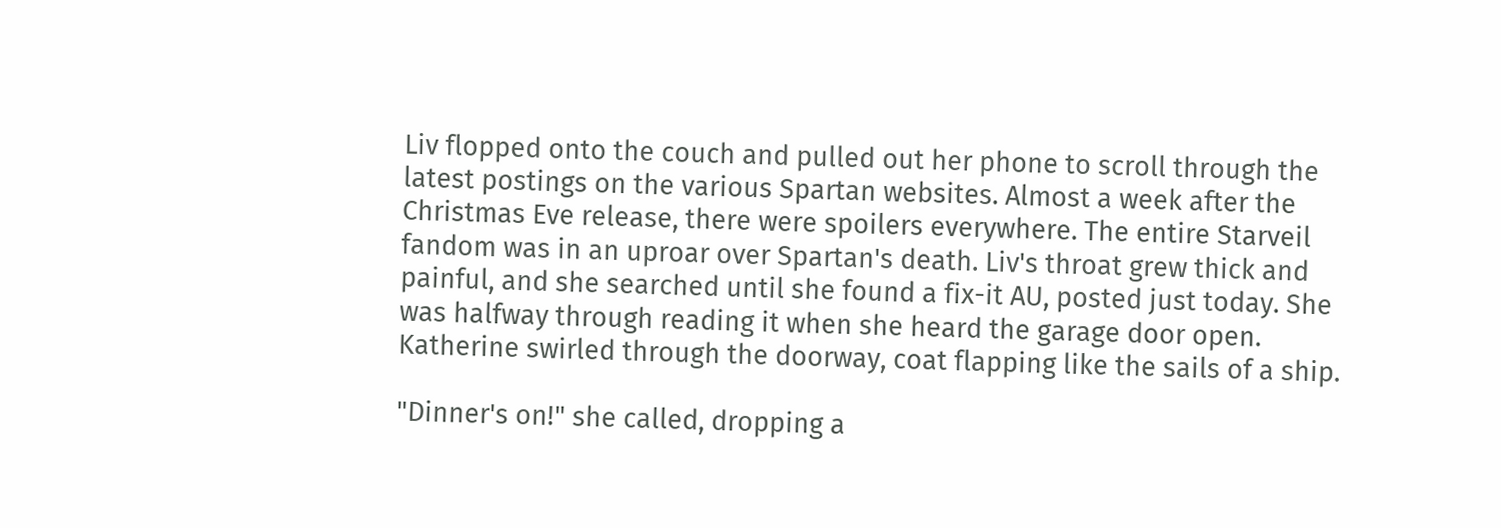Liv flopped onto the couch and pulled out her phone to scroll through the latest postings on the various Spartan websites. Almost a week after the Christmas Eve release, there were spoilers everywhere. The entire Starveil fandom was in an uproar over Spartan's death. Liv's throat grew thick and painful, and she searched until she found a fix-it AU, posted just today. She was halfway through reading it when she heard the garage door open. Katherine swirled through the doorway, coat flapping like the sails of a ship.

"Dinner's on!" she called, dropping a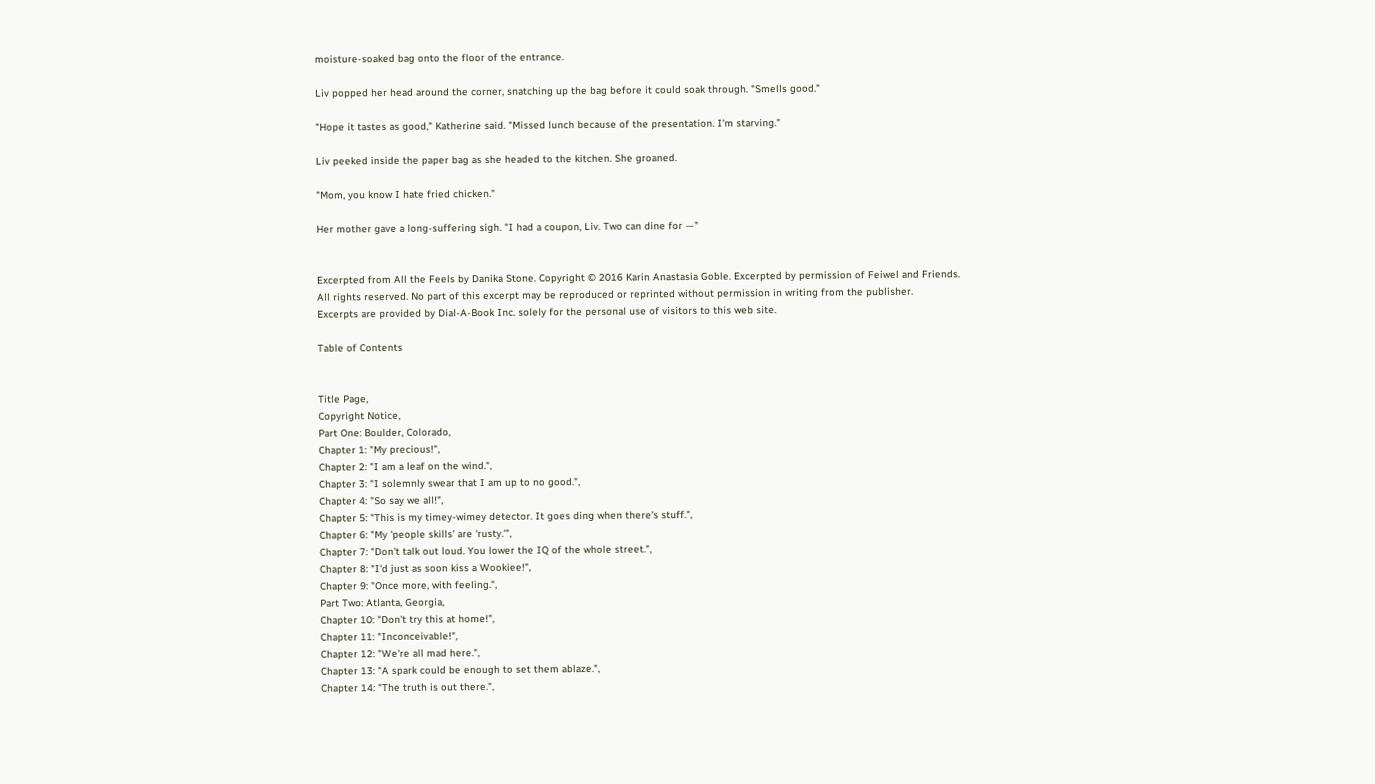moisture-soaked bag onto the floor of the entrance.

Liv popped her head around the corner, snatching up the bag before it could soak through. "Smells good."

"Hope it tastes as good," Katherine said. "Missed lunch because of the presentation. I'm starving."

Liv peeked inside the paper bag as she headed to the kitchen. She groaned.

"Mom, you know I hate fried chicken."

Her mother gave a long-suffering sigh. "I had a coupon, Liv. Two can dine for —"


Excerpted from All the Feels by Danika Stone. Copyright © 2016 Karin Anastasia Goble. Excerpted by permission of Feiwel and Friends.
All rights reserved. No part of this excerpt may be reproduced or reprinted without permission in writing from the publisher.
Excerpts are provided by Dial-A-Book Inc. solely for the personal use of visitors to this web site.

Table of Contents


Title Page,
Copyright Notice,
Part One: Boulder, Colorado,
Chapter 1: "My precious!",
Chapter 2: "I am a leaf on the wind.",
Chapter 3: "I solemnly swear that I am up to no good.",
Chapter 4: "So say we all!",
Chapter 5: "This is my timey-wimey detector. It goes ding when there's stuff.",
Chapter 6: "My 'people skills' are 'rusty.'",
Chapter 7: "Don't talk out loud. You lower the IQ of the whole street.",
Chapter 8: "I'd just as soon kiss a Wookiee!",
Chapter 9: "Once more, with feeling.",
Part Two: Atlanta, Georgia,
Chapter 10: "Don't try this at home!",
Chapter 11: "Inconceivable!",
Chapter 12: "We're all mad here.",
Chapter 13: "A spark could be enough to set them ablaze.",
Chapter 14: "The truth is out there.",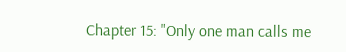Chapter 15: "Only one man calls me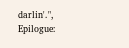darlin'.",
Epilogue: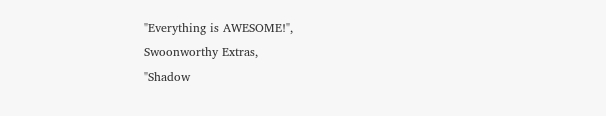"Everything is AWESOME!",
Swoonworthy Extras,
"Shadow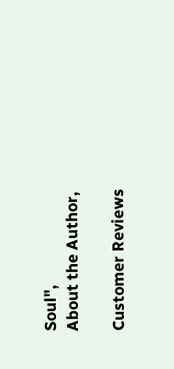Soul",
About the Author,

Customer Reviews